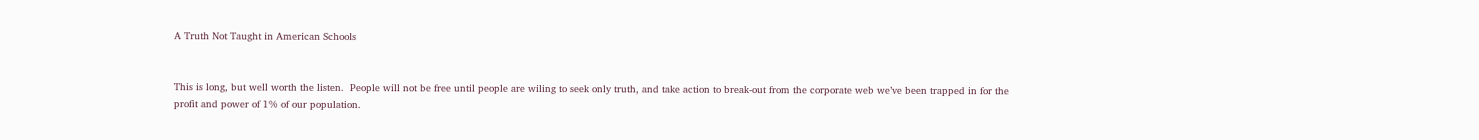A Truth Not Taught in American Schools


This is long, but well worth the listen.  People will not be free until people are wiling to seek only truth, and take action to break-out from the corporate web we’ve been trapped in for the profit and power of 1% of our population.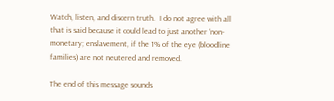Watch, listen, and discern truth.  I do not agree with all that is said because it could lead to just another ‘non-monetary; enslavement, if the 1% of the eye (bloodline families) are not neutered and removed.

The end of this message sounds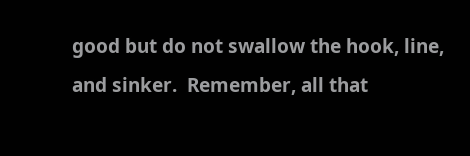good but do not swallow the hook, line, and sinker.  Remember, all that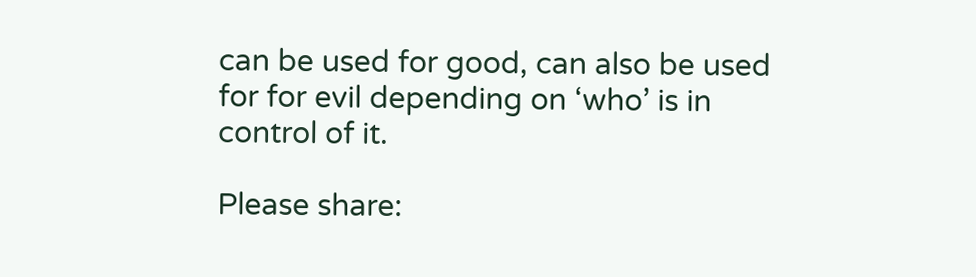can be used for good, can also be used for for evil depending on ‘who’ is in control of it.

Please share: